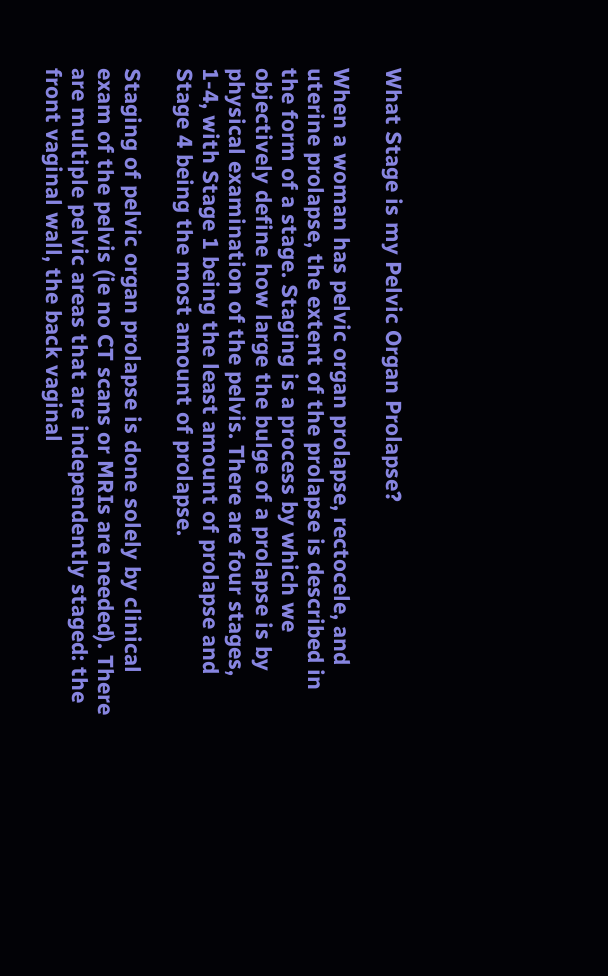What Stage is my Pelvic Organ Prolapse?

When a woman has pelvic organ prolapse, rectocele, and uterine prolapse, the extent of the prolapse is described in the form of a stage. Staging is a process by which we objectively define how large the bulge of a prolapse is by physical examination of the pelvis. There are four stages, 1-4, with Stage 1 being the least amount of prolapse and Stage 4 being the most amount of prolapse.

Staging of pelvic organ prolapse is done solely by clinical exam of the pelvis (ie no CT scans or MRIs are needed). There are multiple pelvic areas that are independently staged: the front vaginal wall, the back vaginal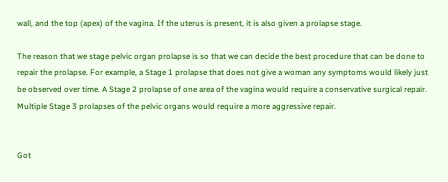wall, and the top (apex) of the vagina. If the uterus is present, it is also given a prolapse stage.

The reason that we stage pelvic organ prolapse is so that we can decide the best procedure that can be done to repair the prolapse. For example, a Stage 1 prolapse that does not give a woman any symptoms would likely just be observed over time. A Stage 2 prolapse of one area of the vagina would require a conservative surgical repair. Multiple Stage 3 prolapses of the pelvic organs would require a more aggressive repair.


Got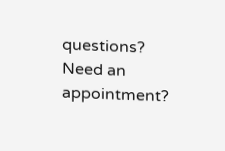questions? Need an appointment?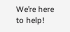We’re here to help!